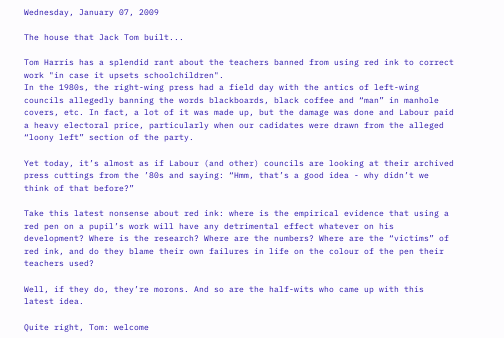Wednesday, January 07, 2009

The house that Jack Tom built...

Tom Harris has a splendid rant about the teachers banned from using red ink to correct work "in case it upsets schoolchildren".
In the 1980s, the right-wing press had a field day with the antics of left-wing councils allegedly banning the words blackboards, black coffee and “man” in manhole covers, etc. In fact, a lot of it was made up, but the damage was done and Labour paid a heavy electoral price, particularly when our cadidates were drawn from the alleged “loony left” section of the party.

Yet today, it’s almost as if Labour (and other) councils are looking at their archived press cuttings from the ’80s and saying: “Hmm, that’s a good idea - why didn’t we think of that before?”

Take this latest nonsense about red ink: where is the empirical evidence that using a red pen on a pupil’s work will have any detrimental effect whatever on his development? Where is the research? Where are the numbers? Where are the “victims” of red ink, and do they blame their own failures in life on the colour of the pen their teachers used?

Well, if they do, they’re morons. And so are the half-wits who came up with this latest idea.

Quite right, Tom: welcome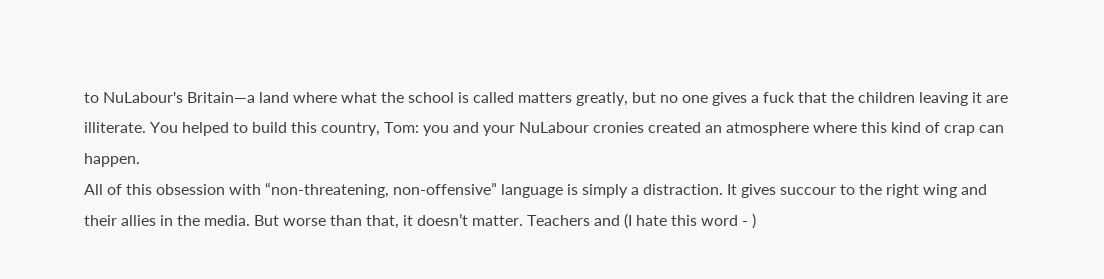to NuLabour's Britain—a land where what the school is called matters greatly, but no one gives a fuck that the children leaving it are illiterate. You helped to build this country, Tom: you and your NuLabour cronies created an atmosphere where this kind of crap can happen.
All of this obsession with “non-threatening, non-offensive” language is simply a distraction. It gives succour to the right wing and their allies in the media. But worse than that, it doesn’t matter. Teachers and (I hate this word - )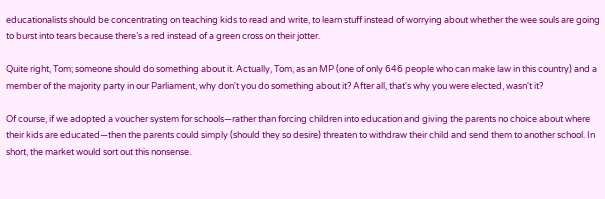educationalists should be concentrating on teaching kids to read and write, to learn stuff instead of worrying about whether the wee souls are going to burst into tears because there’s a red instead of a green cross on their jotter.

Quite right, Tom; someone should do something about it. Actually, Tom, as an MP (one of only 646 people who can make law in this country) and a member of the majority party in our Parliament, why don't you do something about it? After all, that's why you were elected, wasn't it?

Of course, if we adopted a voucher system for schools—rather than forcing children into education and giving the parents no choice about where their kids are educated—then the parents could simply (should they so desire) threaten to withdraw their child and send them to another school. In short, the market would sort out this nonsense.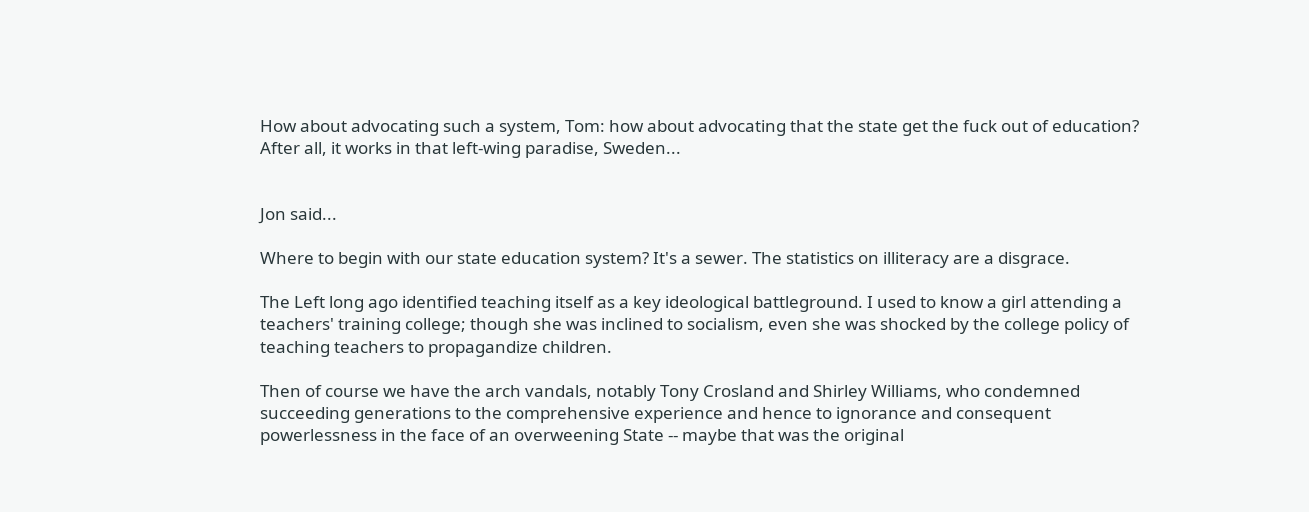How about advocating such a system, Tom: how about advocating that the state get the fuck out of education? After all, it works in that left-wing paradise, Sweden...


Jon said...

Where to begin with our state education system? It's a sewer. The statistics on illiteracy are a disgrace.

The Left long ago identified teaching itself as a key ideological battleground. I used to know a girl attending a teachers' training college; though she was inclined to socialism, even she was shocked by the college policy of teaching teachers to propagandize children.

Then of course we have the arch vandals, notably Tony Crosland and Shirley Williams, who condemned succeeding generations to the comprehensive experience and hence to ignorance and consequent powerlessness in the face of an overweening State -- maybe that was the original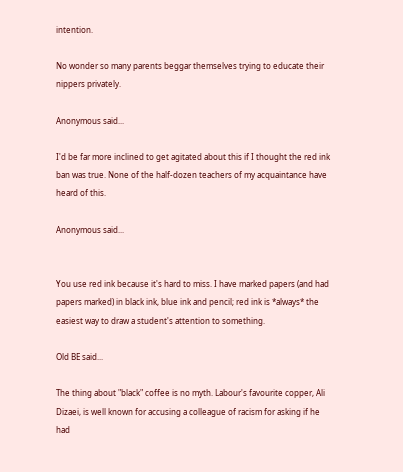intention.

No wonder so many parents beggar themselves trying to educate their nippers privately.

Anonymous said...

I'd be far more inclined to get agitated about this if I thought the red ink ban was true. None of the half-dozen teachers of my acquaintance have heard of this.

Anonymous said...


You use red ink because it's hard to miss. I have marked papers (and had papers marked) in black ink, blue ink and pencil; red ink is *always* the easiest way to draw a student's attention to something.

Old BE said...

The thing about "black" coffee is no myth. Labour's favourite copper, Ali Dizaei, is well known for accusing a colleague of racism for asking if he had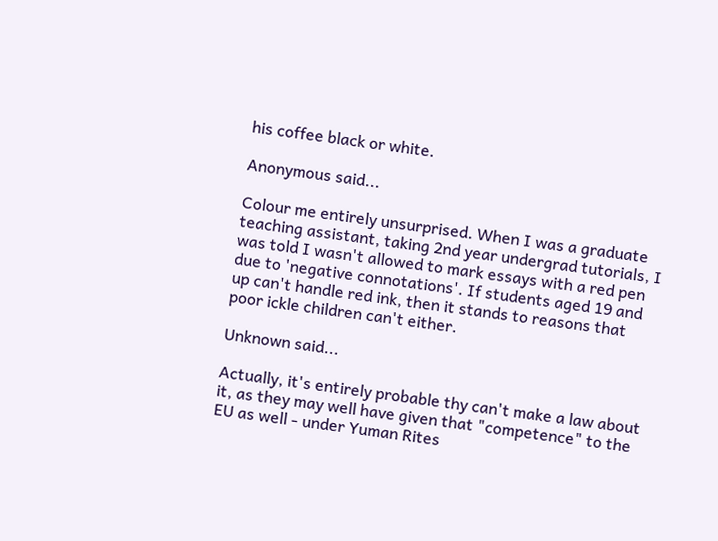his coffee black or white.

Anonymous said...

Colour me entirely unsurprised. When I was a graduate teaching assistant, taking 2nd year undergrad tutorials, I was told I wasn't allowed to mark essays with a red pen due to 'negative connotations'. If students aged 19 and up can't handle red ink, then it stands to reasons that poor ickle children can't either.

Unknown said...

Actually, it's entirely probable thy can't make a law about it, as they may well have given that "competence" to the EU as well - under Yuman Rites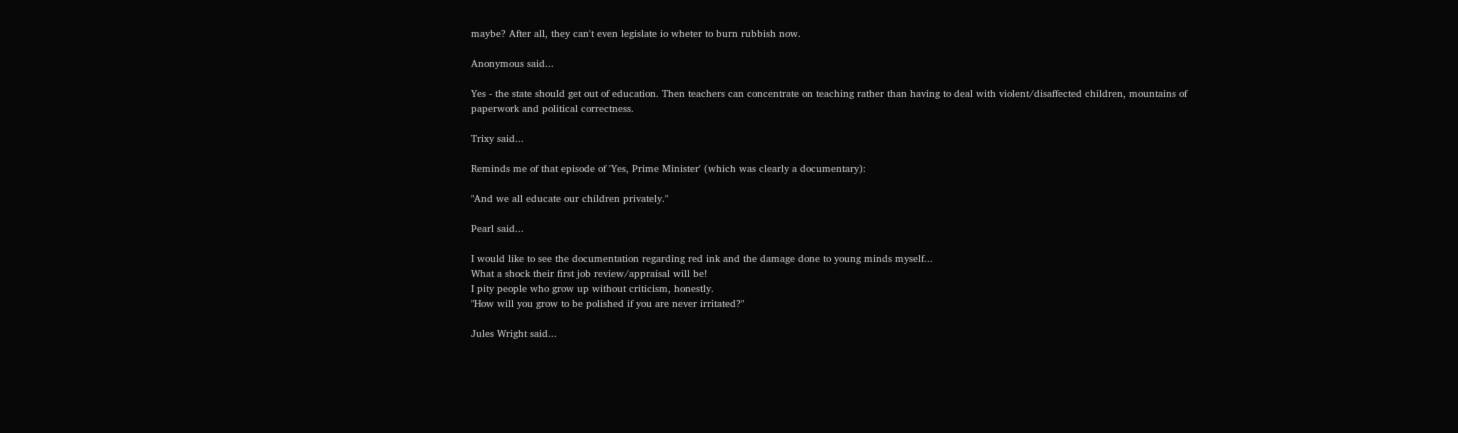maybe? After all, they can't even legislate io wheter to burn rubbish now.

Anonymous said...

Yes - the state should get out of education. Then teachers can concentrate on teaching rather than having to deal with violent/disaffected children, mountains of paperwork and political correctness.

Trixy said...

Reminds me of that episode of 'Yes, Prime Minister' (which was clearly a documentary):

"And we all educate our children privately."

Pearl said...

I would like to see the documentation regarding red ink and the damage done to young minds myself...
What a shock their first job review/appraisal will be!
I pity people who grow up without criticism, honestly.
"How will you grow to be polished if you are never irritated?"

Jules Wright said...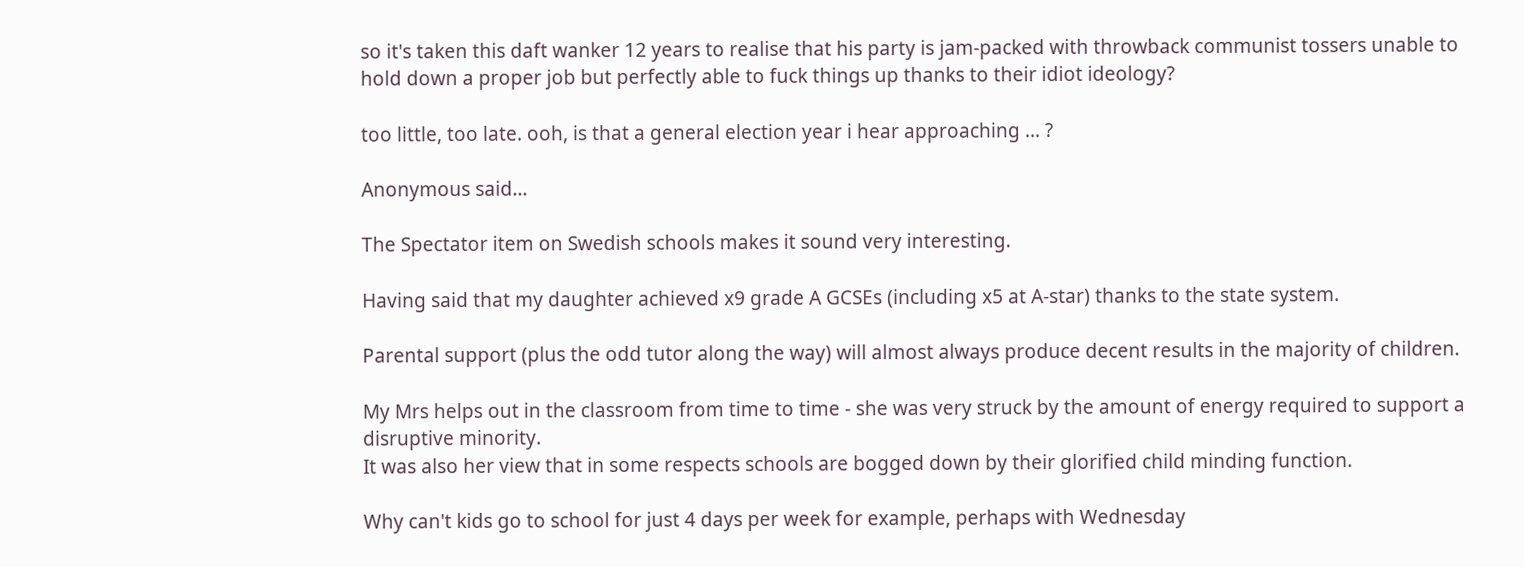so it's taken this daft wanker 12 years to realise that his party is jam-packed with throwback communist tossers unable to hold down a proper job but perfectly able to fuck things up thanks to their idiot ideology?

too little, too late. ooh, is that a general election year i hear approaching ... ?

Anonymous said...

The Spectator item on Swedish schools makes it sound very interesting.

Having said that my daughter achieved x9 grade A GCSEs (including x5 at A-star) thanks to the state system.

Parental support (plus the odd tutor along the way) will almost always produce decent results in the majority of children.

My Mrs helps out in the classroom from time to time - she was very struck by the amount of energy required to support a disruptive minority.
It was also her view that in some respects schools are bogged down by their glorified child minding function.

Why can't kids go to school for just 4 days per week for example, perhaps with Wednesday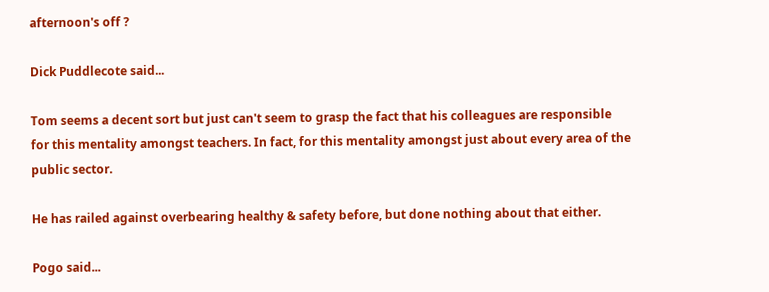afternoon's off ?

Dick Puddlecote said...

Tom seems a decent sort but just can't seem to grasp the fact that his colleagues are responsible for this mentality amongst teachers. In fact, for this mentality amongst just about every area of the public sector.

He has railed against overbearing healthy & safety before, but done nothing about that either.

Pogo said...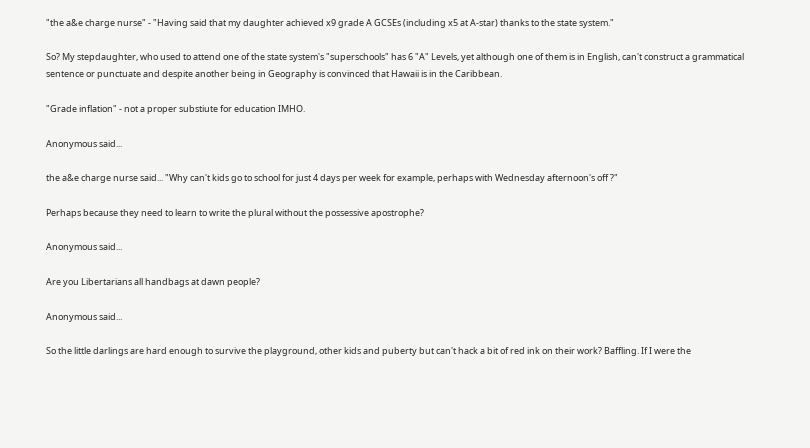"the a&e charge nurse" - "Having said that my daughter achieved x9 grade A GCSEs (including x5 at A-star) thanks to the state system."

So? My stepdaughter, who used to attend one of the state system's "superschools" has 6 "A" Levels, yet although one of them is in English, can't construct a grammatical sentence or punctuate and despite another being in Geography is convinced that Hawaii is in the Caribbean.

"Grade inflation" - not a proper substiute for education IMHO.

Anonymous said...

the a&e charge nurse said... "Why can't kids go to school for just 4 days per week for example, perhaps with Wednesday afternoon's off ?"

Perhaps because they need to learn to write the plural without the possessive apostrophe?

Anonymous said...

Are you Libertarians all handbags at dawn people?

Anonymous said...

So the little darlings are hard enough to survive the playground, other kids and puberty but can't hack a bit of red ink on their work? Baffling. If I were the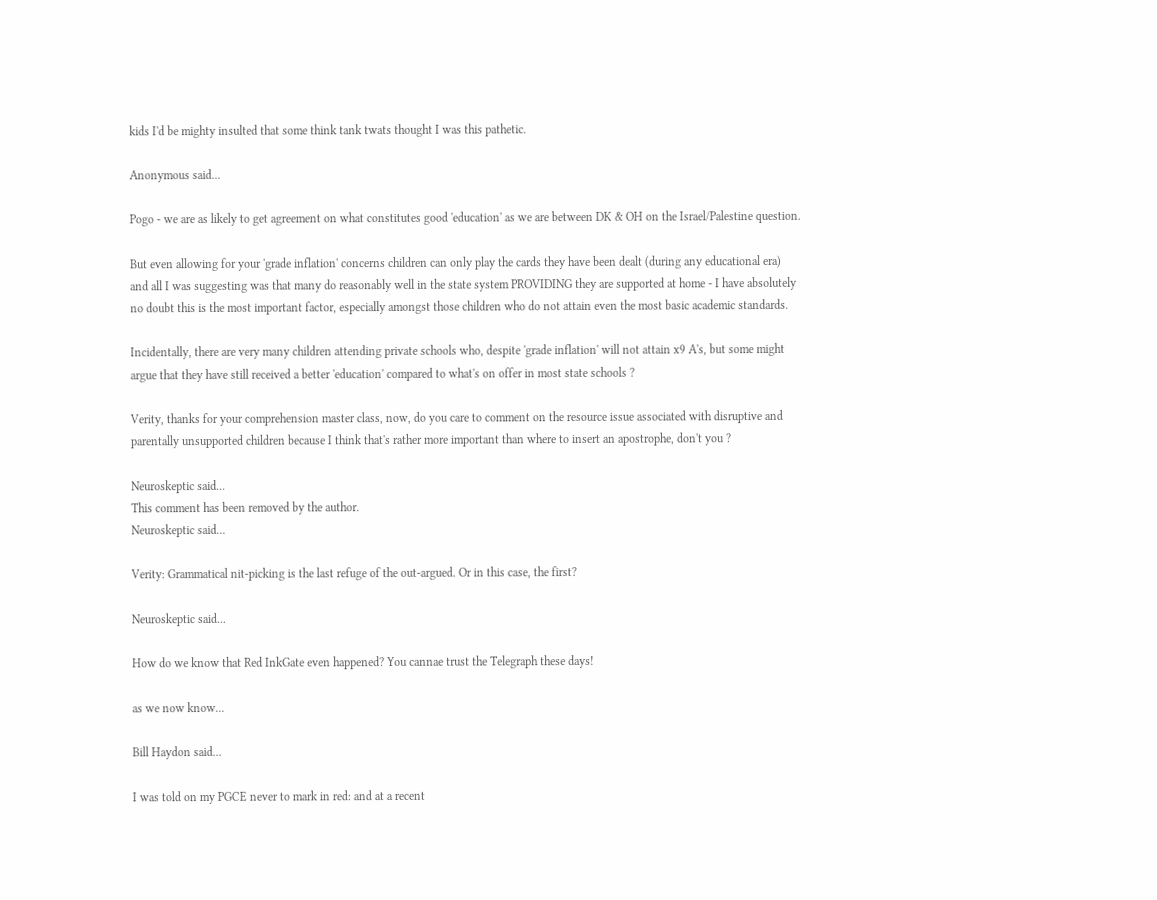kids I'd be mighty insulted that some think tank twats thought I was this pathetic.

Anonymous said...

Pogo - we are as likely to get agreement on what constitutes good 'education' as we are between DK & OH on the Israel/Palestine question.

But even allowing for your 'grade inflation' concerns children can only play the cards they have been dealt (during any educational era) and all I was suggesting was that many do reasonably well in the state system PROVIDING they are supported at home - I have absolutely no doubt this is the most important factor, especially amongst those children who do not attain even the most basic academic standards.

Incidentally, there are very many children attending private schools who, despite 'grade inflation' will not attain x9 A's, but some might argue that they have still received a better 'education' compared to what's on offer in most state schools ?

Verity, thanks for your comprehension master class, now, do you care to comment on the resource issue associated with disruptive and parentally unsupported children because I think that's rather more important than where to insert an apostrophe, don't you ?

Neuroskeptic said...
This comment has been removed by the author.
Neuroskeptic said...

Verity: Grammatical nit-picking is the last refuge of the out-argued. Or in this case, the first?

Neuroskeptic said...

How do we know that Red InkGate even happened? You cannae trust the Telegraph these days!

as we now know...

Bill Haydon said...

I was told on my PGCE never to mark in red: and at a recent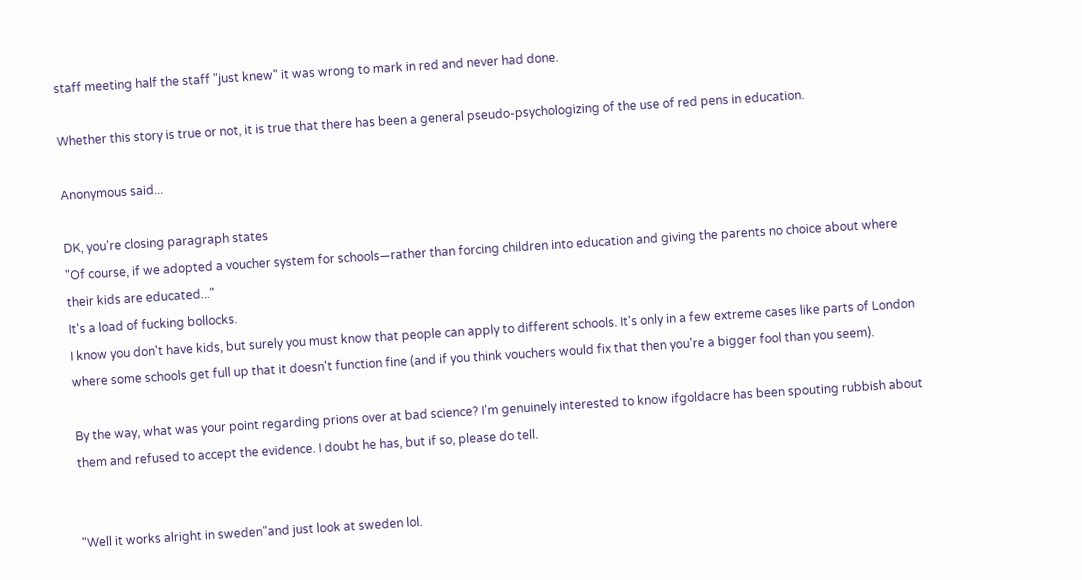staff meeting half the staff "just knew" it was wrong to mark in red and never had done.

Whether this story is true or not, it is true that there has been a general pseudo-psychologizing of the use of red pens in education.

Anonymous said...

DK, you're closing paragraph states
"Of course, if we adopted a voucher system for schools—rather than forcing children into education and giving the parents no choice about where their kids are educated..."
It's a load of fucking bollocks.
I know you don't have kids, but surely you must know that people can apply to different schools. It's only in a few extreme cases like parts of London where some schools get full up that it doesn't function fine (and if you think vouchers would fix that then you're a bigger fool than you seem).

By the way, what was your point regarding prions over at bad science? I'm genuinely interested to know ifgoldacre has been spouting rubbish about them and refused to accept the evidence. I doubt he has, but if so, please do tell.


"Well it works alright in sweden"and just look at sweden lol.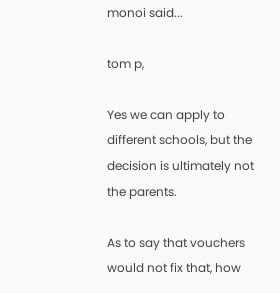monoi said...

tom p,

Yes we can apply to different schools, but the decision is ultimately not the parents.

As to say that vouchers would not fix that, how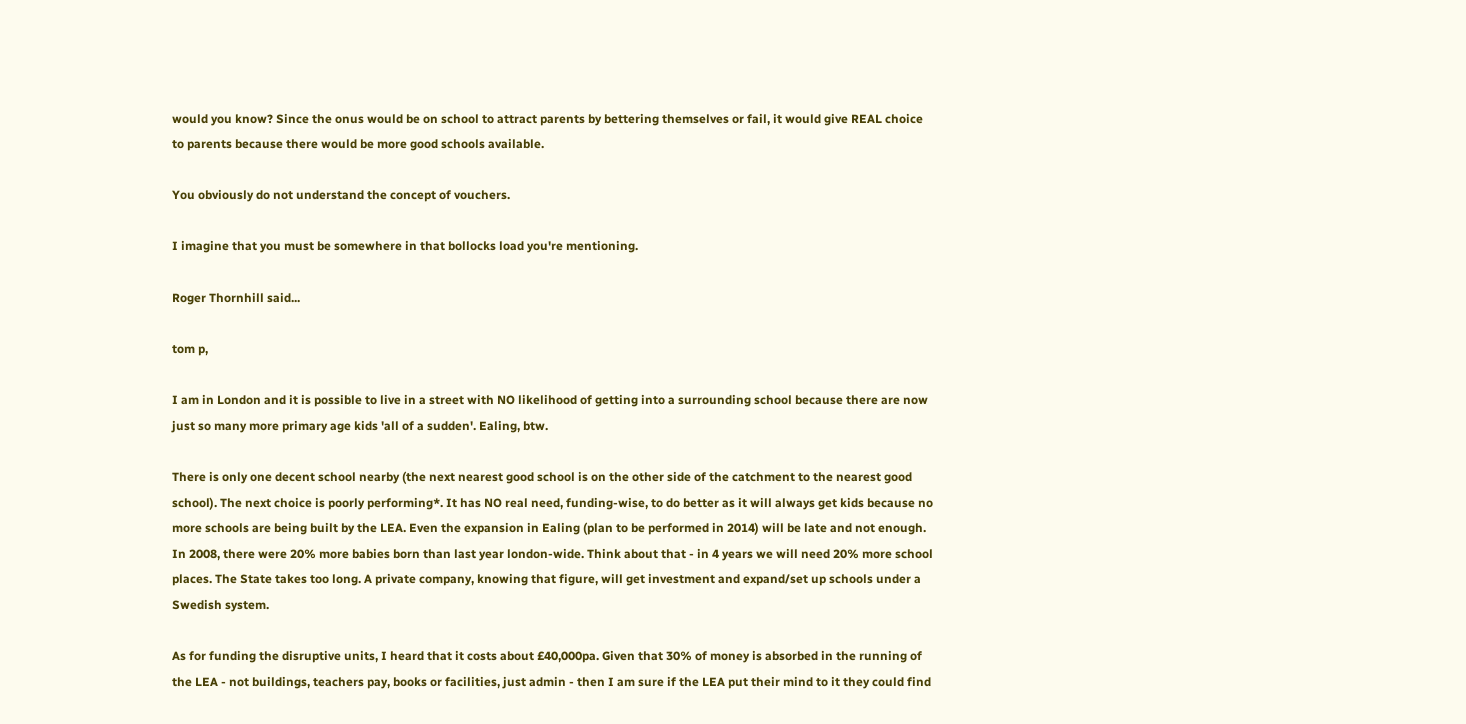would you know? Since the onus would be on school to attract parents by bettering themselves or fail, it would give REAL choice to parents because there would be more good schools available.

You obviously do not understand the concept of vouchers.

I imagine that you must be somewhere in that bollocks load you're mentioning.

Roger Thornhill said...

tom p,

I am in London and it is possible to live in a street with NO likelihood of getting into a surrounding school because there are now just so many more primary age kids 'all of a sudden'. Ealing, btw.

There is only one decent school nearby (the next nearest good school is on the other side of the catchment to the nearest good school). The next choice is poorly performing*. It has NO real need, funding-wise, to do better as it will always get kids because no more schools are being built by the LEA. Even the expansion in Ealing (plan to be performed in 2014) will be late and not enough. In 2008, there were 20% more babies born than last year london-wide. Think about that - in 4 years we will need 20% more school places. The State takes too long. A private company, knowing that figure, will get investment and expand/set up schools under a Swedish system.

As for funding the disruptive units, I heard that it costs about £40,000pa. Given that 30% of money is absorbed in the running of the LEA - not buildings, teachers pay, books or facilities, just admin - then I am sure if the LEA put their mind to it they could find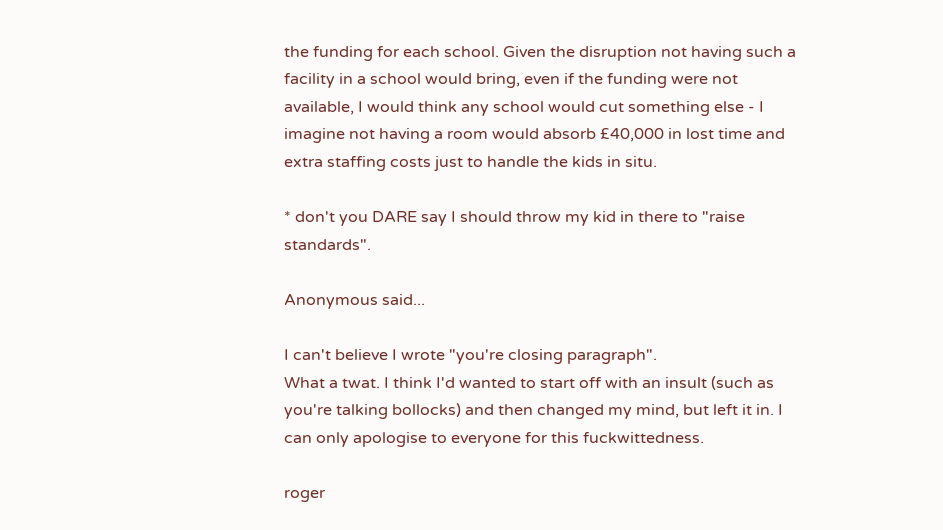the funding for each school. Given the disruption not having such a facility in a school would bring, even if the funding were not available, I would think any school would cut something else - I imagine not having a room would absorb £40,000 in lost time and extra staffing costs just to handle the kids in situ.

* don't you DARE say I should throw my kid in there to "raise standards".

Anonymous said...

I can't believe I wrote "you're closing paragraph".
What a twat. I think I'd wanted to start off with an insult (such as you're talking bollocks) and then changed my mind, but left it in. I can only apologise to everyone for this fuckwittedness.

roger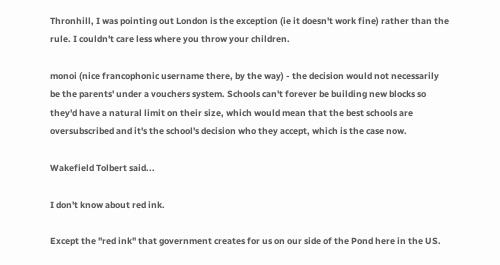Thronhill, I was pointing out London is the exception (ie it doesn't work fine) rather than the rule. I couldn't care less where you throw your children.

monoi (nice francophonic username there, by the way) - the decision would not necessarily be the parents' under a vouchers system. Schools can't forever be building new blocks so they'd have a natural limit on their size, which would mean that the best schools are oversubscribed and it's the school's decision who they accept, which is the case now.

Wakefield Tolbert said...

I don't know about red ink.

Except the "red ink" that government creates for us on our side of the Pond here in the US.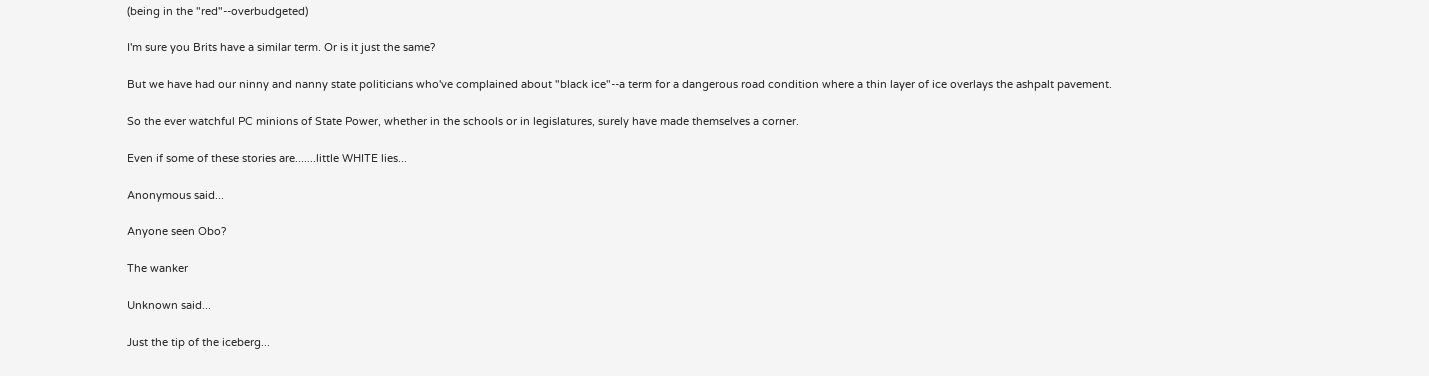(being in the "red"--overbudgeted)

I'm sure you Brits have a similar term. Or is it just the same?

But we have had our ninny and nanny state politicians who've complained about "black ice"--a term for a dangerous road condition where a thin layer of ice overlays the ashpalt pavement.

So the ever watchful PC minions of State Power, whether in the schools or in legislatures, surely have made themselves a corner.

Even if some of these stories are.......little WHITE lies...

Anonymous said...

Anyone seen Obo?

The wanker

Unknown said...

Just the tip of the iceberg...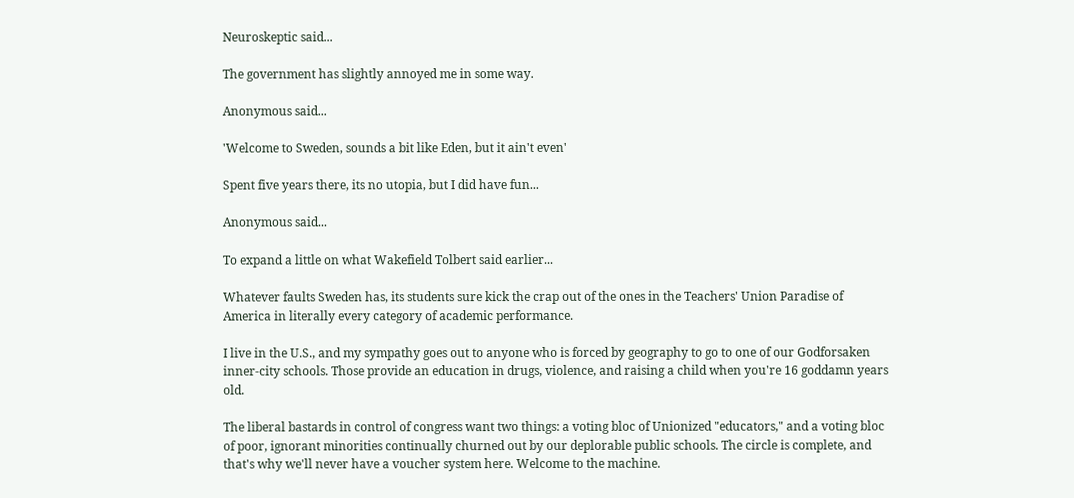Neuroskeptic said...

The government has slightly annoyed me in some way.

Anonymous said...

'Welcome to Sweden, sounds a bit like Eden, but it ain't even'

Spent five years there, its no utopia, but I did have fun...

Anonymous said...

To expand a little on what Wakefield Tolbert said earlier...

Whatever faults Sweden has, its students sure kick the crap out of the ones in the Teachers' Union Paradise of America in literally every category of academic performance.

I live in the U.S., and my sympathy goes out to anyone who is forced by geography to go to one of our Godforsaken inner-city schools. Those provide an education in drugs, violence, and raising a child when you're 16 goddamn years old.

The liberal bastards in control of congress want two things: a voting bloc of Unionized "educators," and a voting bloc of poor, ignorant minorities continually churned out by our deplorable public schools. The circle is complete, and that's why we'll never have a voucher system here. Welcome to the machine.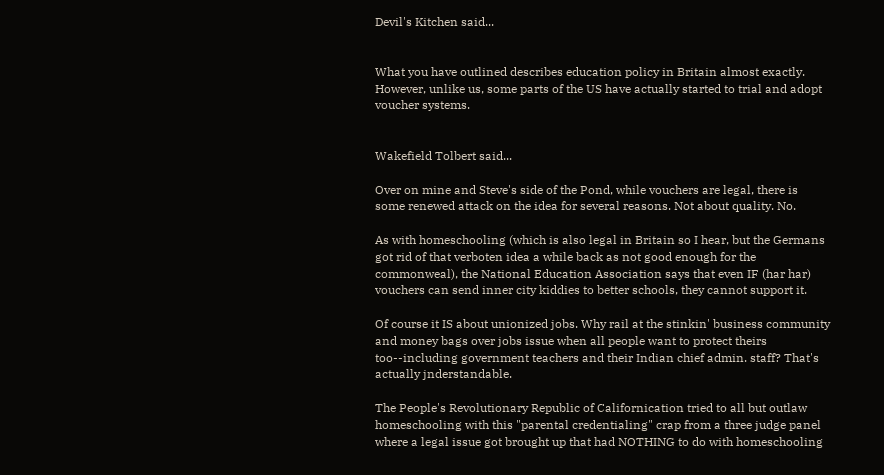Devil's Kitchen said...


What you have outlined describes education policy in Britain almost exactly. However, unlike us, some parts of the US have actually started to trial and adopt voucher systems.


Wakefield Tolbert said...

Over on mine and Steve's side of the Pond, while vouchers are legal, there is some renewed attack on the idea for several reasons. Not about quality. No.

As with homeschooling (which is also legal in Britain so I hear, but the Germans got rid of that verboten idea a while back as not good enough for the commonweal), the National Education Association says that even IF (har har) vouchers can send inner city kiddies to better schools, they cannot support it.

Of course it IS about unionized jobs. Why rail at the stinkin' business community and money bags over jobs issue when all people want to protect theirs too--including government teachers and their Indian chief admin. staff? That's actually jnderstandable.

The People's Revolutionary Republic of Californication tried to all but outlaw homeschooling with this "parental credentialing" crap from a three judge panel where a legal issue got brought up that had NOTHING to do with homeschooling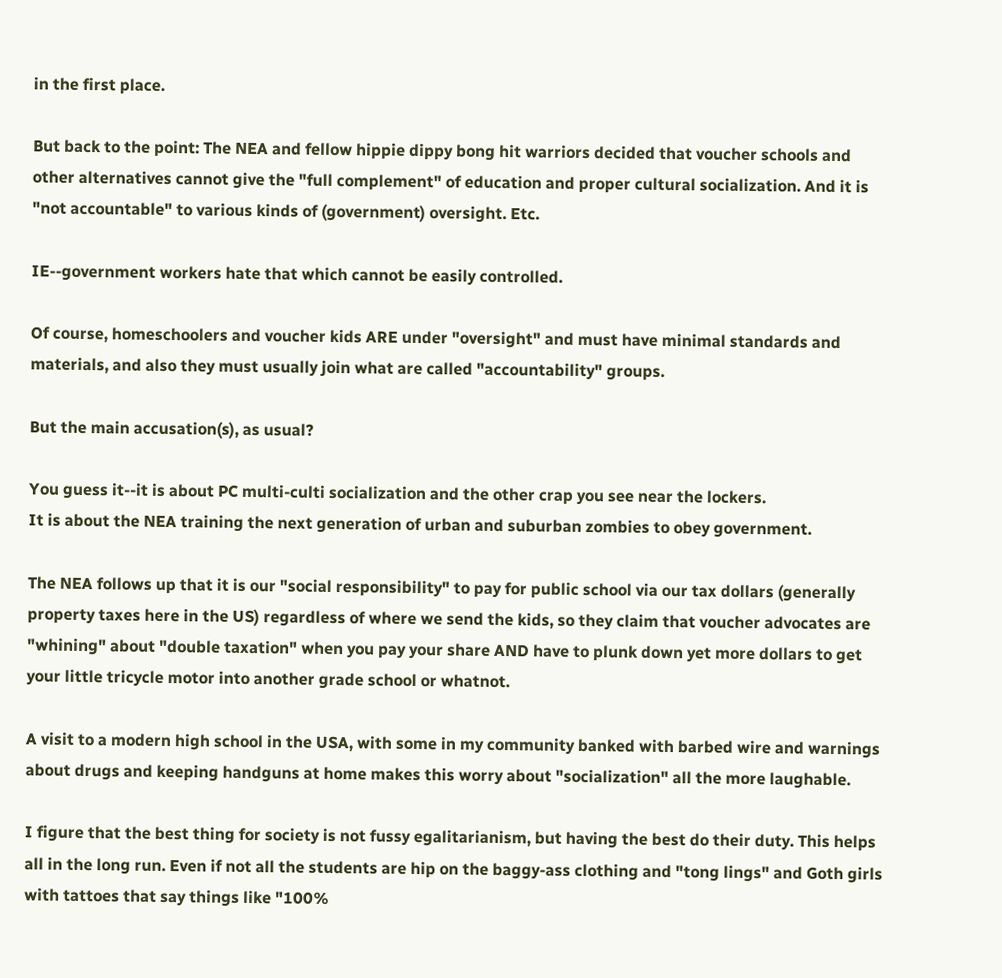in the first place.

But back to the point: The NEA and fellow hippie dippy bong hit warriors decided that voucher schools and other alternatives cannot give the "full complement" of education and proper cultural socialization. And it is "not accountable" to various kinds of (government) oversight. Etc.

IE--government workers hate that which cannot be easily controlled.

Of course, homeschoolers and voucher kids ARE under "oversight" and must have minimal standards and materials, and also they must usually join what are called "accountability" groups.

But the main accusation(s), as usual?

You guess it--it is about PC multi-culti socialization and the other crap you see near the lockers.
It is about the NEA training the next generation of urban and suburban zombies to obey government.

The NEA follows up that it is our "social responsibility" to pay for public school via our tax dollars (generally property taxes here in the US) regardless of where we send the kids, so they claim that voucher advocates are "whining" about "double taxation" when you pay your share AND have to plunk down yet more dollars to get your little tricycle motor into another grade school or whatnot.

A visit to a modern high school in the USA, with some in my community banked with barbed wire and warnings about drugs and keeping handguns at home makes this worry about "socialization" all the more laughable.

I figure that the best thing for society is not fussy egalitarianism, but having the best do their duty. This helps all in the long run. Even if not all the students are hip on the baggy-ass clothing and "tong lings" and Goth girls with tattoes that say things like "100%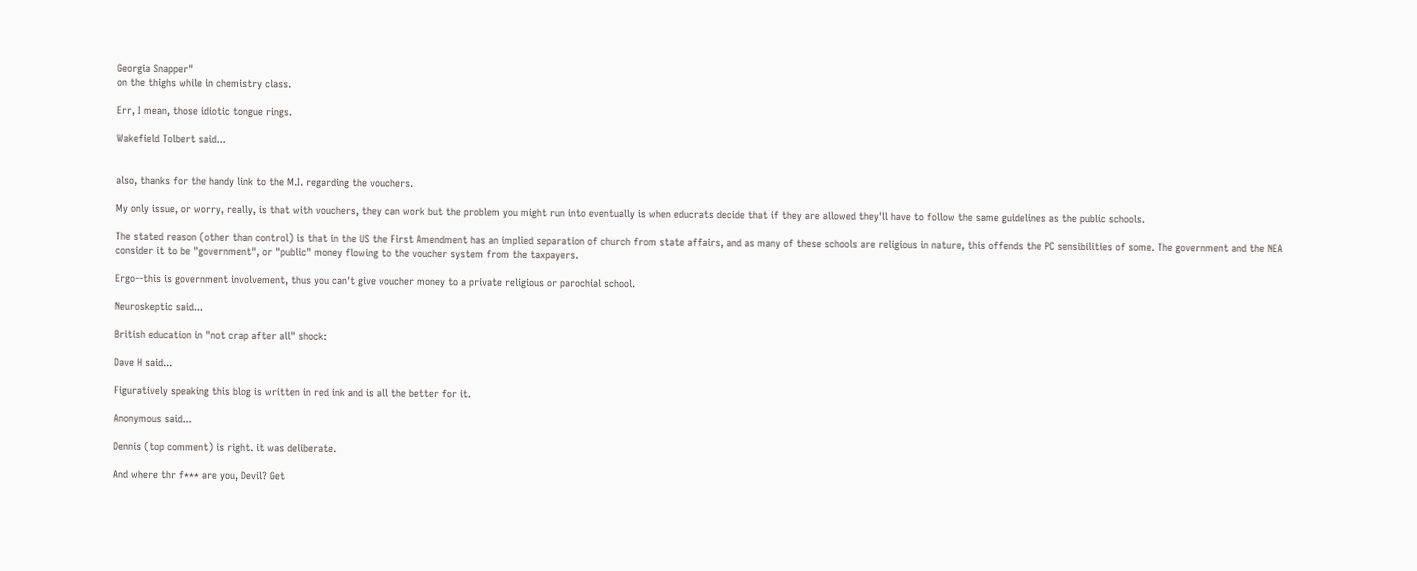Georgia Snapper"
on the thighs while in chemistry class.

Err, I mean, those idiotic tongue rings.

Wakefield Tolbert said...


also, thanks for the handy link to the M.I. regarding the vouchers.

My only issue, or worry, really, is that with vouchers, they can work but the problem you might run into eventually is when educrats decide that if they are allowed they'll have to follow the same guidelines as the public schools.

The stated reason (other than control) is that in the US the First Amendment has an implied separation of church from state affairs, and as many of these schools are religious in nature, this offends the PC sensibilities of some. The government and the NEA consider it to be "government", or "public" money flowing to the voucher system from the taxpayers.

Ergo--this is government involvement, thus you can't give voucher money to a private religious or parochial school.

Neuroskeptic said...

British education in "not crap after all" shock:

Dave H said...

Figuratively speaking this blog is written in red ink and is all the better for it.

Anonymous said...

Dennis (top comment) is right. it was deliberate.

And where thr f*** are you, Devil? Get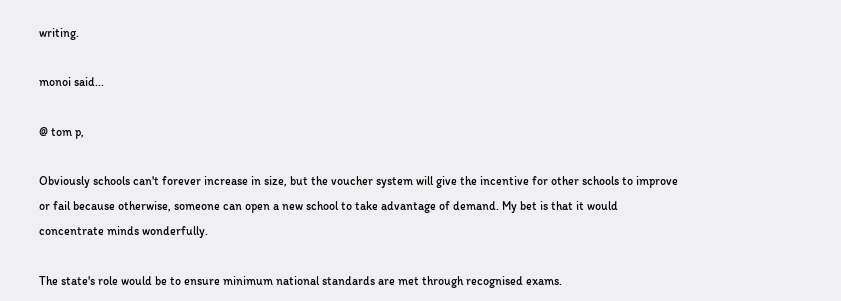writing.

monoi said...

@ tom p,

Obviously schools can't forever increase in size, but the voucher system will give the incentive for other schools to improve or fail because otherwise, someone can open a new school to take advantage of demand. My bet is that it would concentrate minds wonderfully.

The state's role would be to ensure minimum national standards are met through recognised exams.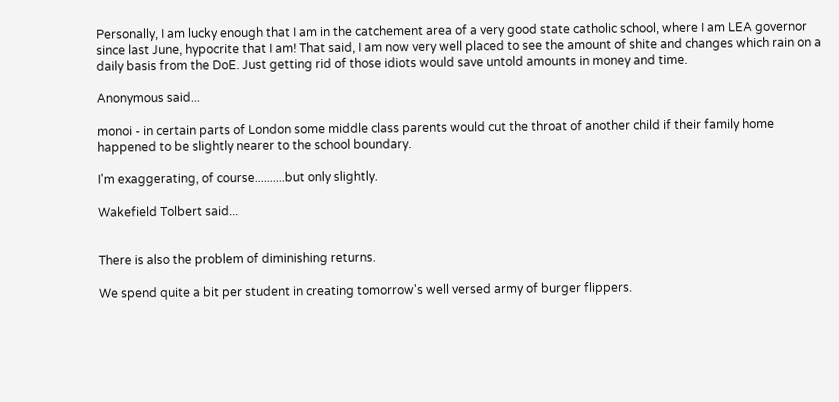Personally, I am lucky enough that I am in the catchement area of a very good state catholic school, where I am LEA governor since last June, hypocrite that I am! That said, I am now very well placed to see the amount of shite and changes which rain on a daily basis from the DoE. Just getting rid of those idiots would save untold amounts in money and time.

Anonymous said...

monoi - in certain parts of London some middle class parents would cut the throat of another child if their family home happened to be slightly nearer to the school boundary.

I'm exaggerating, of course..........but only slightly.

Wakefield Tolbert said...


There is also the problem of diminishing returns.

We spend quite a bit per student in creating tomorrow's well versed army of burger flippers.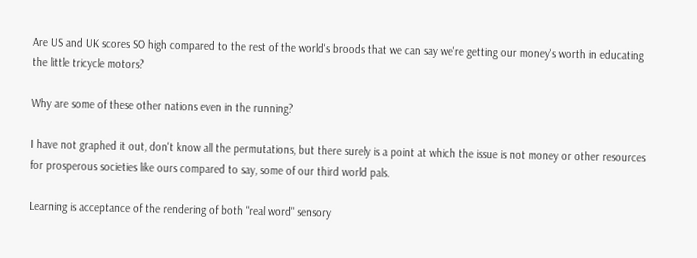Are US and UK scores SO high compared to the rest of the world's broods that we can say we're getting our money's worth in educating the little tricycle motors?

Why are some of these other nations even in the running?

I have not graphed it out, don't know all the permutations, but there surely is a point at which the issue is not money or other resources for prosperous societies like ours compared to say, some of our third world pals.

Learning is acceptance of the rendering of both "real word" sensory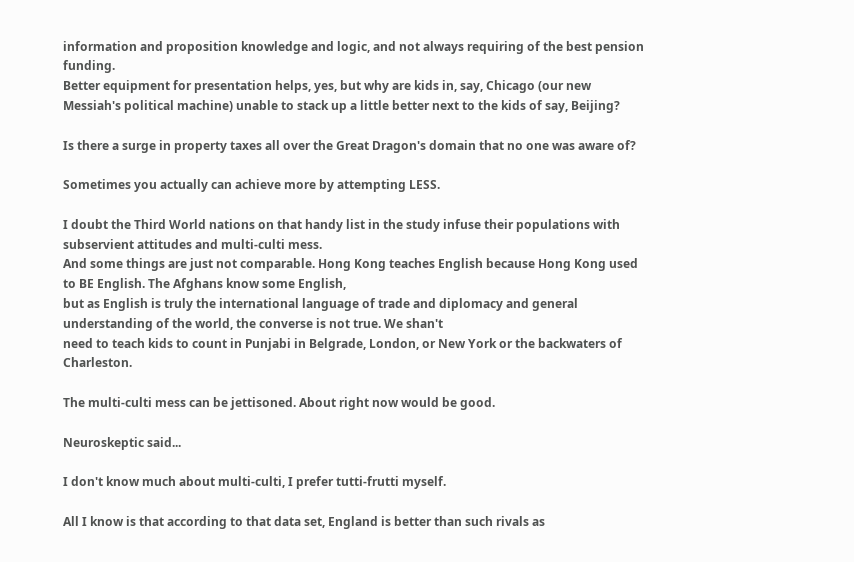information and proposition knowledge and logic, and not always requiring of the best pension funding.
Better equipment for presentation helps, yes, but why are kids in, say, Chicago (our new Messiah's political machine) unable to stack up a little better next to the kids of say, Beijing?

Is there a surge in property taxes all over the Great Dragon's domain that no one was aware of?

Sometimes you actually can achieve more by attempting LESS.

I doubt the Third World nations on that handy list in the study infuse their populations with subservient attitudes and multi-culti mess.
And some things are just not comparable. Hong Kong teaches English because Hong Kong used to BE English. The Afghans know some English,
but as English is truly the international language of trade and diplomacy and general understanding of the world, the converse is not true. We shan't
need to teach kids to count in Punjabi in Belgrade, London, or New York or the backwaters of Charleston.

The multi-culti mess can be jettisoned. About right now would be good.

Neuroskeptic said...

I don't know much about multi-culti, I prefer tutti-frutti myself.

All I know is that according to that data set, England is better than such rivals as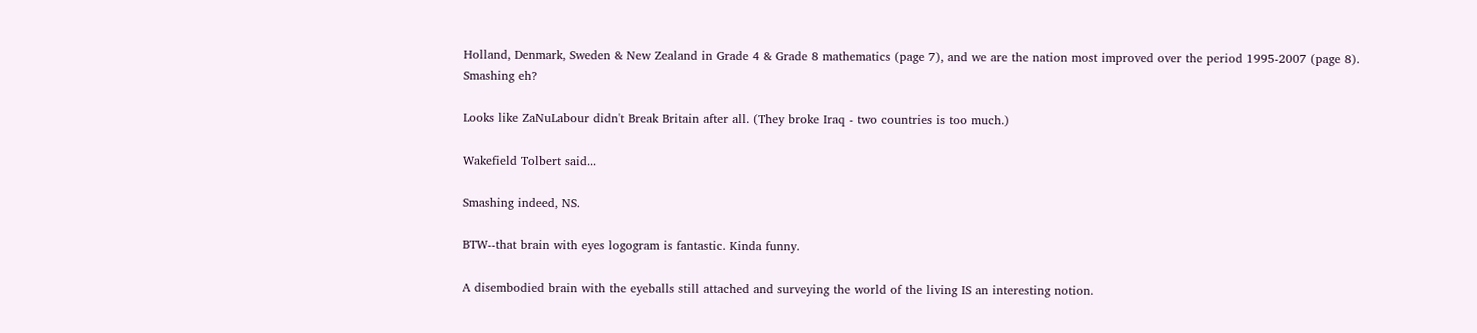Holland, Denmark, Sweden & New Zealand in Grade 4 & Grade 8 mathematics (page 7), and we are the nation most improved over the period 1995-2007 (page 8). Smashing eh?

Looks like ZaNuLabour didn't Break Britain after all. (They broke Iraq - two countries is too much.)

Wakefield Tolbert said...

Smashing indeed, NS.

BTW--that brain with eyes logogram is fantastic. Kinda funny.

A disembodied brain with the eyeballs still attached and surveying the world of the living IS an interesting notion.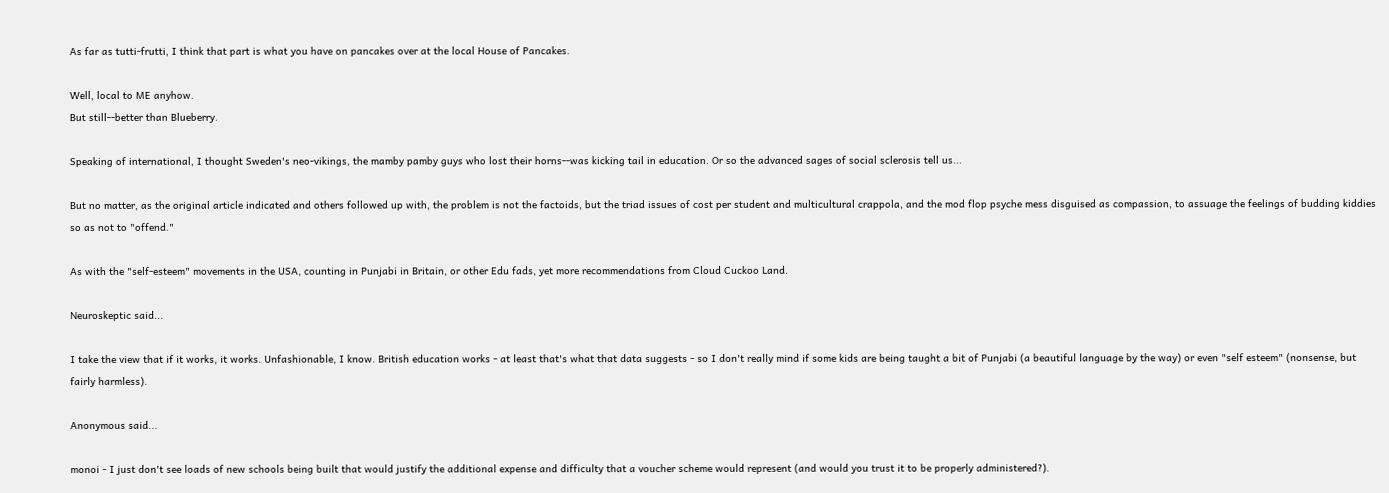As far as tutti-frutti, I think that part is what you have on pancakes over at the local House of Pancakes.

Well, local to ME anyhow.
But still--better than Blueberry.

Speaking of international, I thought Sweden's neo-vikings, the mamby pamby guys who lost their horns--was kicking tail in education. Or so the advanced sages of social sclerosis tell us...

But no matter, as the original article indicated and others followed up with, the problem is not the factoids, but the triad issues of cost per student and multicultural crappola, and the mod flop psyche mess disguised as compassion, to assuage the feelings of budding kiddies so as not to "offend."

As with the "self-esteem" movements in the USA, counting in Punjabi in Britain, or other Edu fads, yet more recommendations from Cloud Cuckoo Land.

Neuroskeptic said...

I take the view that if it works, it works. Unfashionable, I know. British education works - at least that's what that data suggests - so I don't really mind if some kids are being taught a bit of Punjabi (a beautiful language by the way) or even "self esteem" (nonsense, but fairly harmless).

Anonymous said...

monoi - I just don't see loads of new schools being built that would justify the additional expense and difficulty that a voucher scheme would represent (and would you trust it to be properly administered?).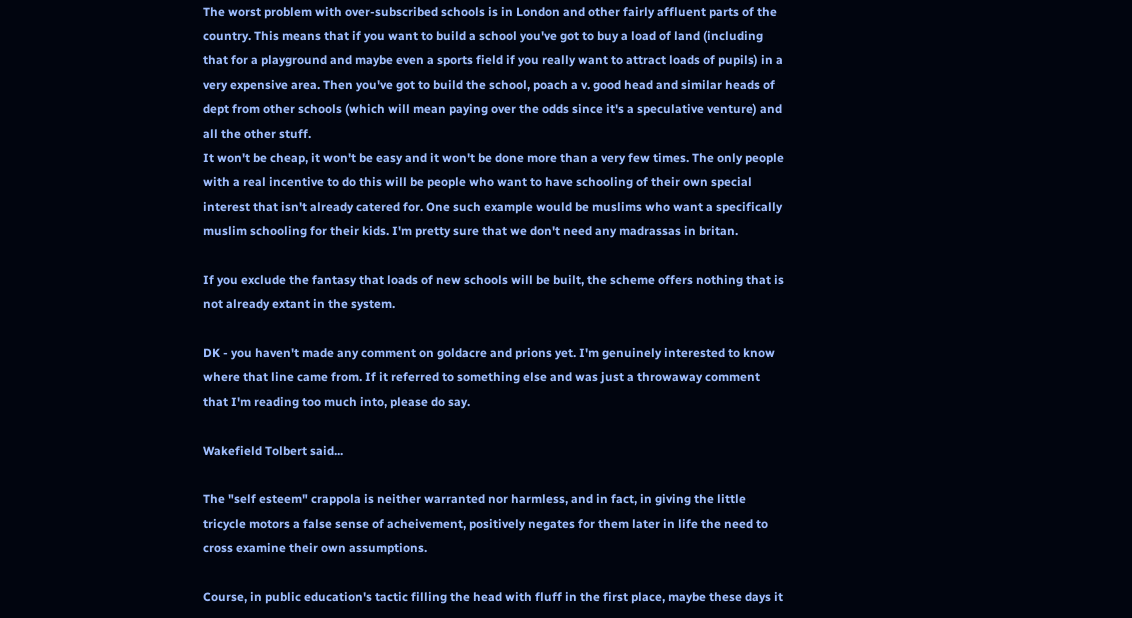The worst problem with over-subscribed schools is in London and other fairly affluent parts of the country. This means that if you want to build a school you've got to buy a load of land (including that for a playground and maybe even a sports field if you really want to attract loads of pupils) in a very expensive area. Then you've got to build the school, poach a v. good head and similar heads of dept from other schools (which will mean paying over the odds since it's a speculative venture) and all the other stuff.
It won't be cheap, it won't be easy and it won't be done more than a very few times. The only people with a real incentive to do this will be people who want to have schooling of their own special interest that isn't already catered for. One such example would be muslims who want a specifically muslim schooling for their kids. I'm pretty sure that we don't need any madrassas in britan.

If you exclude the fantasy that loads of new schools will be built, the scheme offers nothing that is not already extant in the system.

DK - you haven't made any comment on goldacre and prions yet. I'm genuinely interested to know where that line came from. If it referred to something else and was just a throwaway comment that I'm reading too much into, please do say.

Wakefield Tolbert said...

The "self esteem" crappola is neither warranted nor harmless, and in fact, in giving the little tricycle motors a false sense of acheivement, positively negates for them later in life the need to cross examine their own assumptions.

Course, in public education's tactic filling the head with fluff in the first place, maybe these days it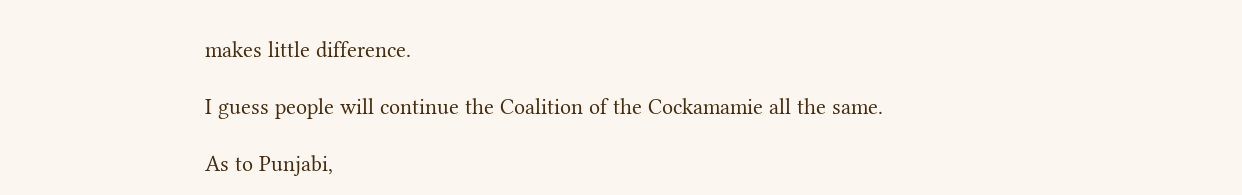makes little difference.

I guess people will continue the Coalition of the Cockamamie all the same.

As to Punjabi,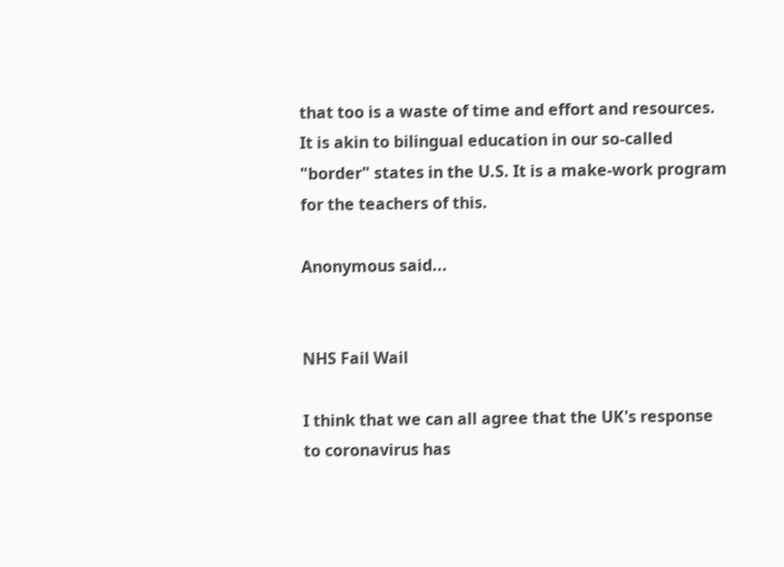that too is a waste of time and effort and resources. It is akin to bilingual education in our so-called "border" states in the U.S. It is a make-work program for the teachers of this.

Anonymous said...


NHS Fail Wail

I think that we can all agree that the UK's response to coronavirus has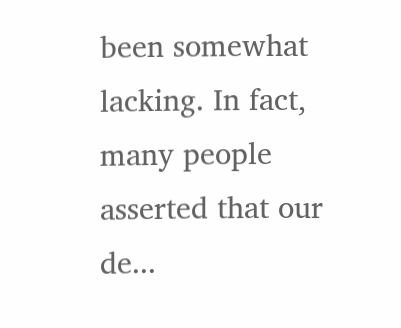been somewhat lacking. In fact, many people asserted that our de...